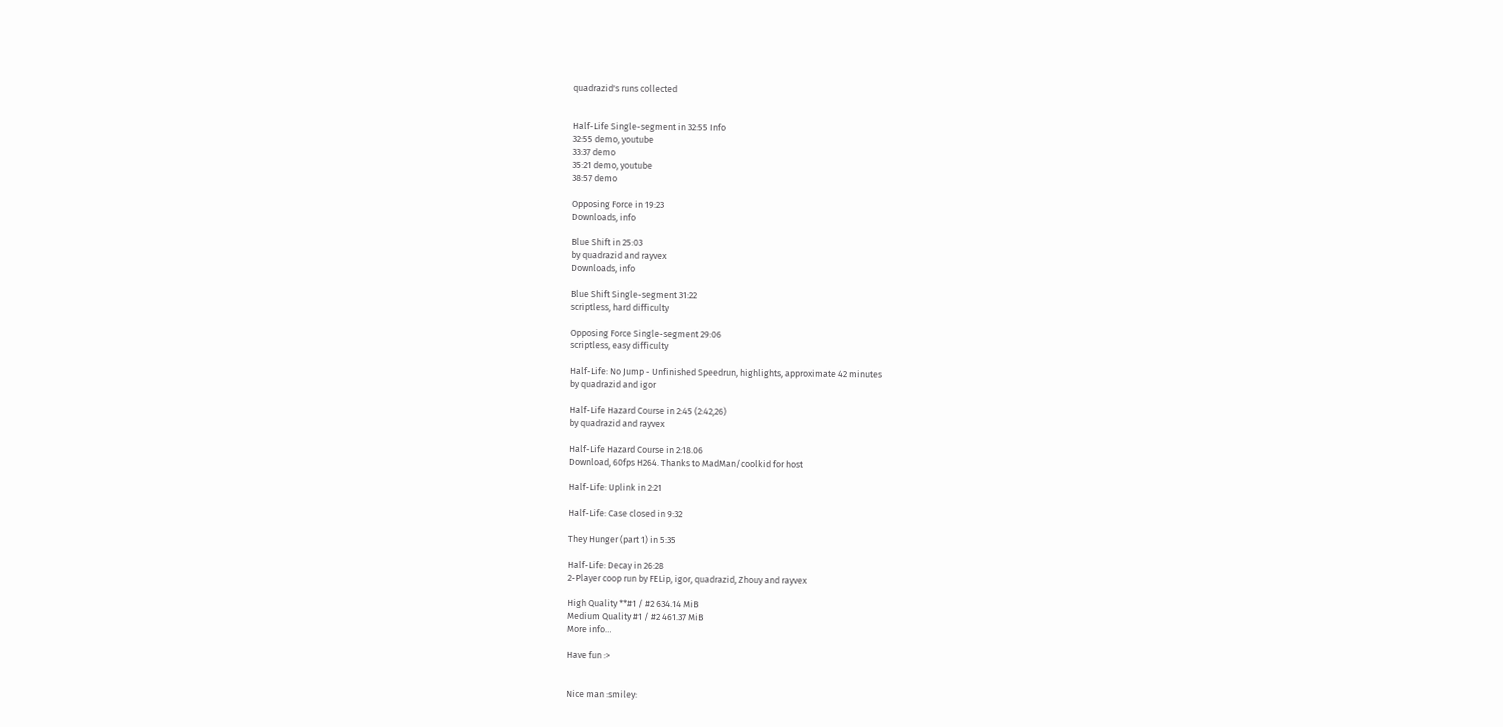quadrazid's runs collected


Half-Life Single-segment in 32:55 Info
32:55 demo, youtube
33:37 demo
35:21 demo, youtube
38:57 demo

Opposing Force in 19:23
Downloads, info

Blue Shift in 25:03
by quadrazid and rayvex
Downloads, info

Blue Shift Single-segment 31:22
scriptless, hard difficulty

Opposing Force Single-segment 29:06
scriptless, easy difficulty

Half-Life: No Jump - Unfinished Speedrun, highlights, approximate 42 minutes
by quadrazid and igor

Half-Life Hazard Course in 2:45 (2:42,26)
by quadrazid and rayvex

Half-Life Hazard Course in 2:18.06
Download, 60fps H264. Thanks to MadMan/coolkid for host

Half-Life: Uplink in 2:21

Half-Life: Case closed in 9:32

They Hunger (part 1) in 5:35

Half-Life: Decay in 26:28
2-Player coop run by FELip, igor, quadrazid, Zhouy and rayvex

High Quality **#1 / #2 634.14 MiB
Medium Quality #1 / #2 461.37 MiB
More info…

Have fun :>


Nice man :smiley: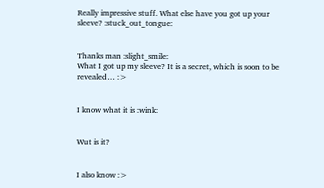Really impressive stuff. What else have you got up your sleeve? :stuck_out_tongue:


Thanks man :slight_smile:
What I got up my sleeve? It is a secret, which is soon to be revealed… :>


I know what it is :wink:


Wut is it?


I also know :>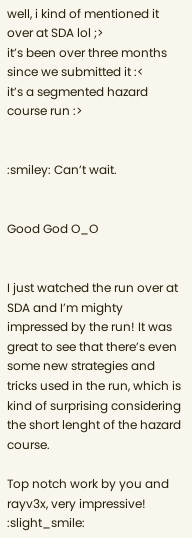well, i kind of mentioned it over at SDA lol ;>
it’s been over three months since we submitted it :<
it’s a segmented hazard course run :>


:smiley: Can’t wait.


Good God O_O


I just watched the run over at SDA and I’m mighty impressed by the run! It was great to see that there’s even some new strategies and tricks used in the run, which is kind of surprising considering the short lenght of the hazard course.

Top notch work by you and rayv3x, very impressive! :slight_smile: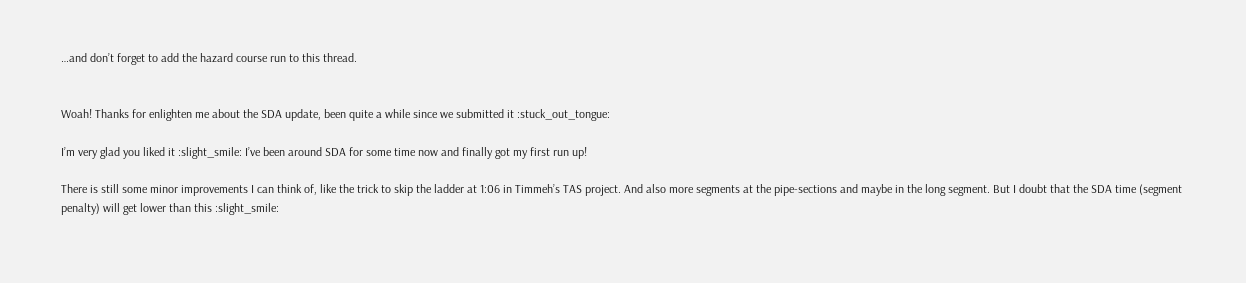…and don’t forget to add the hazard course run to this thread.


Woah! Thanks for enlighten me about the SDA update, been quite a while since we submitted it :stuck_out_tongue:

I’m very glad you liked it :slight_smile: I’ve been around SDA for some time now and finally got my first run up!

There is still some minor improvements I can think of, like the trick to skip the ladder at 1:06 in Timmeh’s TAS project. And also more segments at the pipe-sections and maybe in the long segment. But I doubt that the SDA time (segment penalty) will get lower than this :slight_smile: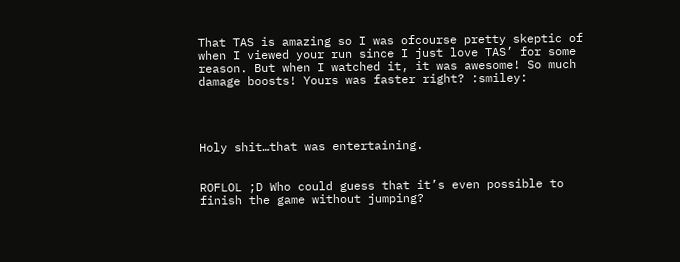That TAS is amazing so I was ofcourse pretty skeptic of when I viewed your run since I just love TAS’ for some reason. But when I watched it, it was awesome! So much damage boosts! Yours was faster right? :smiley:




Holy shit…that was entertaining.


ROFLOL ;D Who could guess that it’s even possible to finish the game without jumping?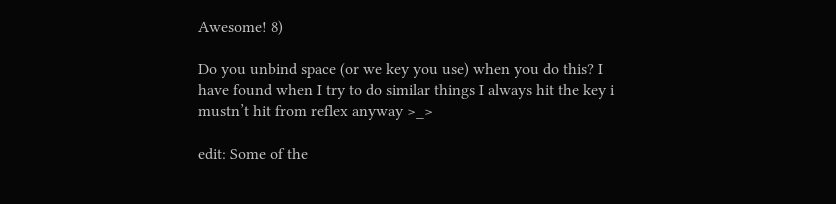Awesome! 8)

Do you unbind space (or we key you use) when you do this? I have found when I try to do similar things I always hit the key i mustn’t hit from reflex anyway >_>

edit: Some of the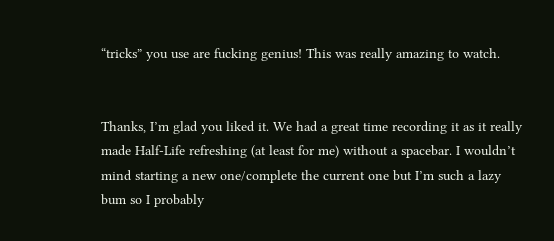“tricks” you use are fucking genius! This was really amazing to watch.


Thanks, I’m glad you liked it. We had a great time recording it as it really made Half-Life refreshing (at least for me) without a spacebar. I wouldn’t mind starting a new one/complete the current one but I’m such a lazy bum so I probably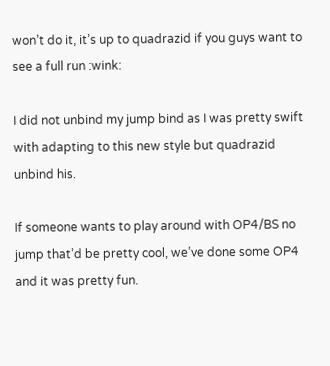won’t do it, it’s up to quadrazid if you guys want to see a full run :wink:

I did not unbind my jump bind as I was pretty swift with adapting to this new style but quadrazid unbind his.

If someone wants to play around with OP4/BS no jump that’d be pretty cool, we’ve done some OP4 and it was pretty fun.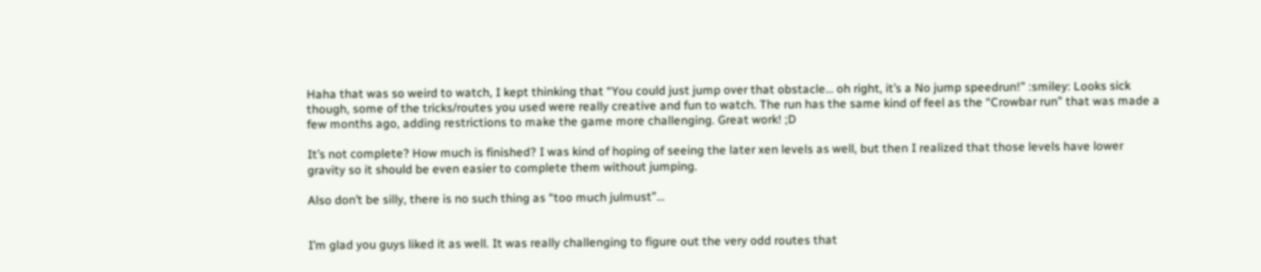Haha that was so weird to watch, I kept thinking that “You could just jump over that obstacle… oh right, it’s a No jump speedrun!” :smiley: Looks sick though, some of the tricks/routes you used were really creative and fun to watch. The run has the same kind of feel as the “Crowbar run” that was made a few months ago, adding restrictions to make the game more challenging. Great work! ;D

It’s not complete? How much is finished? I was kind of hoping of seeing the later xen levels as well, but then I realized that those levels have lower gravity so it should be even easier to complete them without jumping.

Also don’t be silly, there is no such thing as “too much julmust”…


I’m glad you guys liked it as well. It was really challenging to figure out the very odd routes that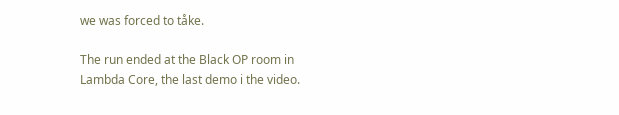we was forced to tåke.

The run ended at the Black OP room in Lambda Core, the last demo i the video.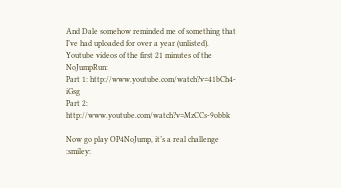And Dale somehow reminded me of something that I’ve had uploaded for over a year (unlisted).
Youtube videos of the first 21 minutes of the NoJumpRun:
Part 1: http://www.youtube.com/watch?v=41bCh4-iGsg
Part 2: http://www.youtube.com/watch?v=MzCCs-9obbk

Now go play OP4NoJump, it’s a real challenge :smiley: